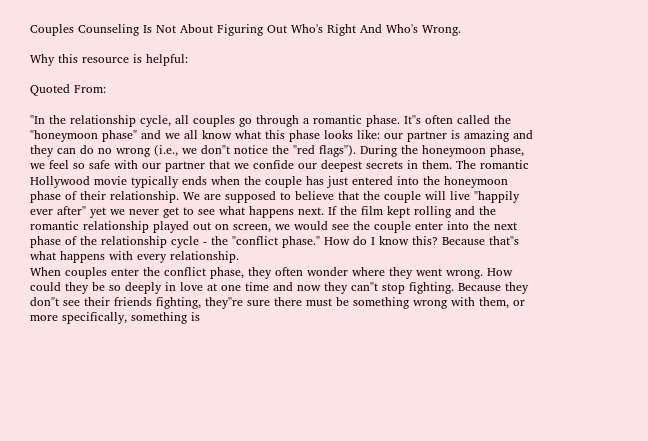Couples Counseling Is Not About Figuring Out Who's Right And Who's Wrong.

Why this resource is helpful:

Quoted From:

"In the relationship cycle, all couples go through a romantic phase. It"s often called the "honeymoon phase" and we all know what this phase looks like: our partner is amazing and they can do no wrong (i.e., we don"t notice the "red flags"). During the honeymoon phase, we feel so safe with our partner that we confide our deepest secrets in them. The romantic Hollywood movie typically ends when the couple has just entered into the honeymoon phase of their relationship. We are supposed to believe that the couple will live "happily ever after" yet we never get to see what happens next. If the film kept rolling and the romantic relationship played out on screen, we would see the couple enter into the next phase of the relationship cycle - the "conflict phase." How do I know this? Because that"s what happens with every relationship.
When couples enter the conflict phase, they often wonder where they went wrong. How could they be so deeply in love at one time and now they can"t stop fighting. Because they don"t see their friends fighting, they"re sure there must be something wrong with them, or more specifically, something is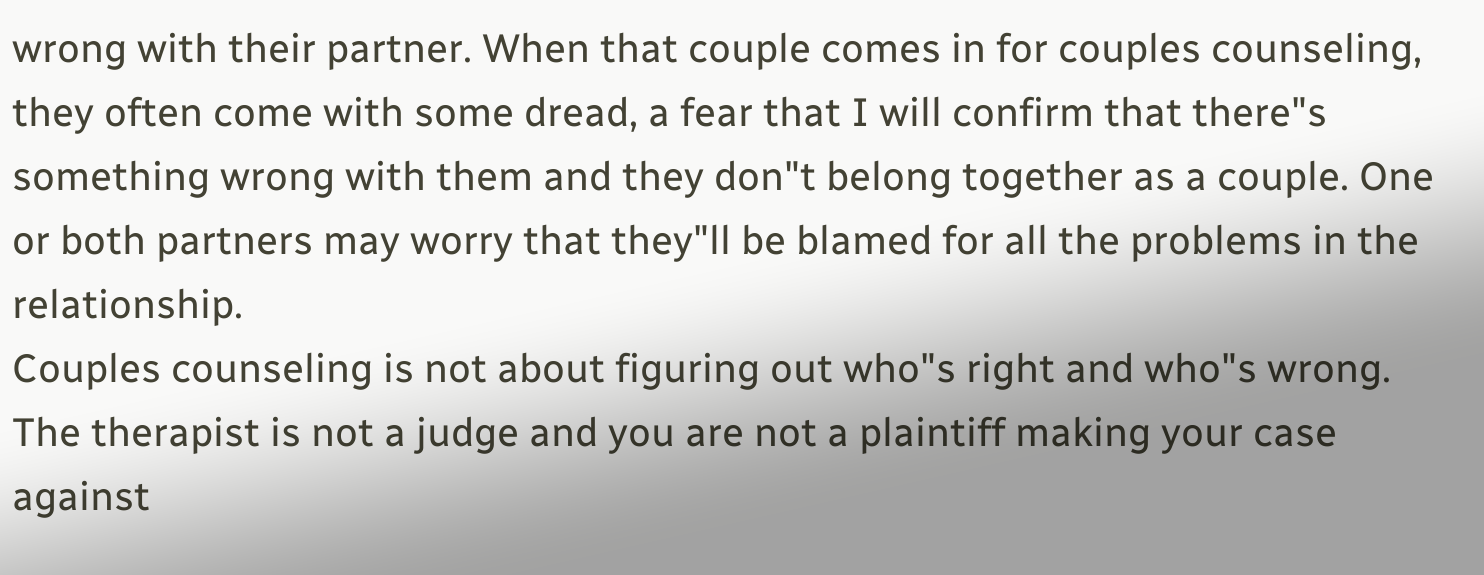wrong with their partner. When that couple comes in for couples counseling, they often come with some dread, a fear that I will confirm that there"s something wrong with them and they don"t belong together as a couple. One or both partners may worry that they"ll be blamed for all the problems in the relationship.
Couples counseling is not about figuring out who"s right and who"s wrong. The therapist is not a judge and you are not a plaintiff making your case against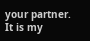your partner. It is my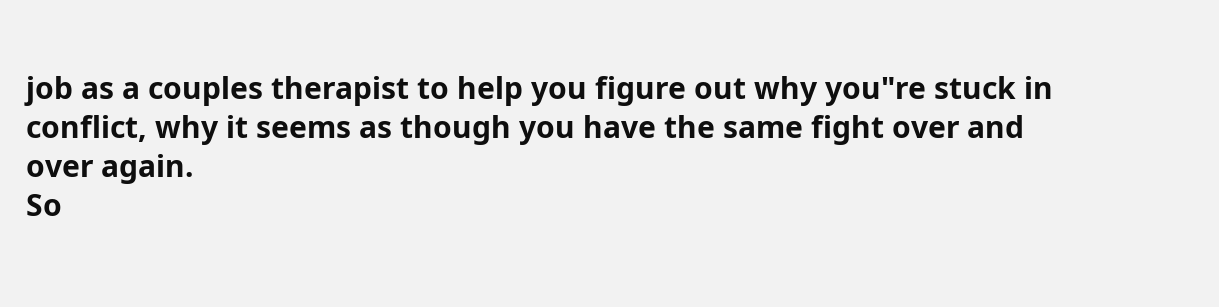job as a couples therapist to help you figure out why you"re stuck in conflict, why it seems as though you have the same fight over and over again.
So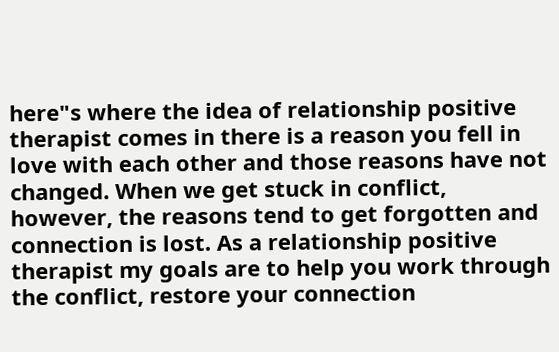here"s where the idea of relationship positive therapist comes in there is a reason you fell in love with each other and those reasons have not changed. When we get stuck in conflict, however, the reasons tend to get forgotten and connection is lost. As a relationship positive therapist my goals are to help you work through the conflict, restore your connection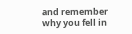and remember why you fell in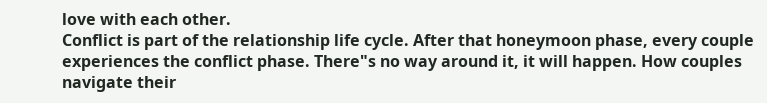love with each other.
Conflict is part of the relationship life cycle. After that honeymoon phase, every couple experiences the conflict phase. There"s no way around it, it will happen. How couples navigate their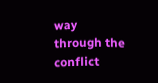way through the conflict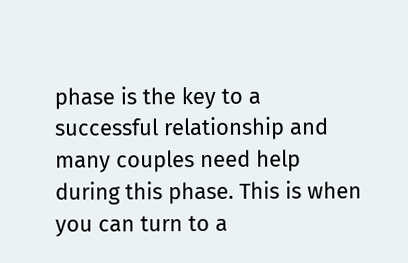phase is the key to a successful relationship and many couples need help during this phase. This is when you can turn to a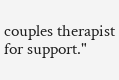couples therapist for support."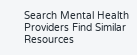Search Mental Health Providers Find Similar Resources